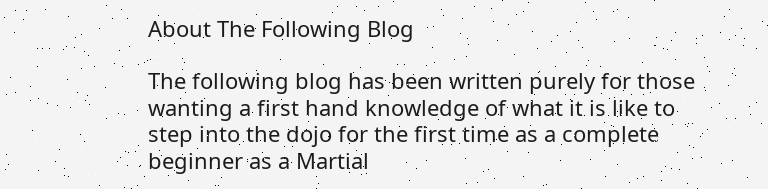About The Following Blog

The following blog has been written purely for those wanting a first hand knowledge of what it is like to step into the dojo for the first time as a complete beginner as a Martial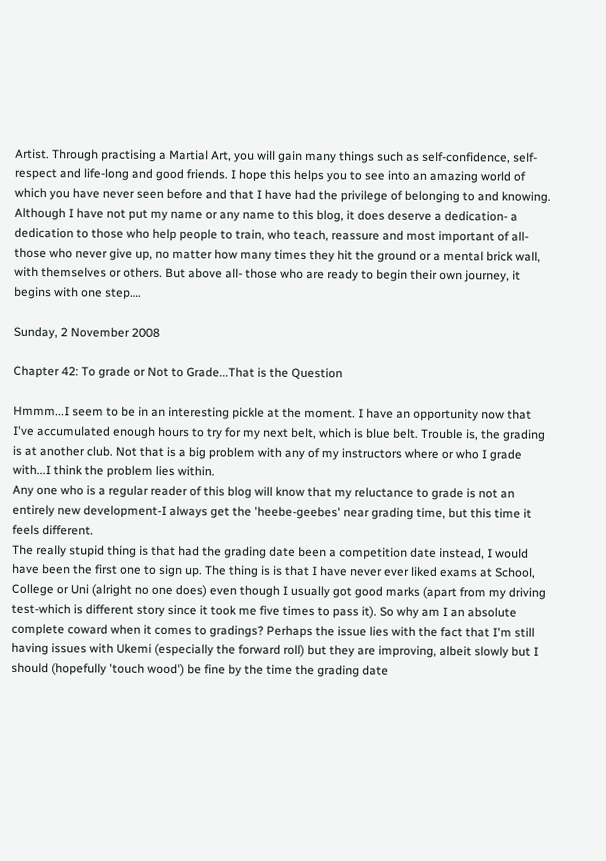Artist. Through practising a Martial Art, you will gain many things such as self-confidence, self-respect and life-long and good friends. I hope this helps you to see into an amazing world of which you have never seen before and that I have had the privilege of belonging to and knowing.
Although I have not put my name or any name to this blog, it does deserve a dedication- a dedication to those who help people to train, who teach, reassure and most important of all- those who never give up, no matter how many times they hit the ground or a mental brick wall, with themselves or others. But above all- those who are ready to begin their own journey, it begins with one step….

Sunday, 2 November 2008

Chapter 42: To grade or Not to Grade...That is the Question

Hmmm...I seem to be in an interesting pickle at the moment. I have an opportunity now that I've accumulated enough hours to try for my next belt, which is blue belt. Trouble is, the grading is at another club. Not that is a big problem with any of my instructors where or who I grade with...I think the problem lies within.
Any one who is a regular reader of this blog will know that my reluctance to grade is not an entirely new development-I always get the 'heebe-geebes' near grading time, but this time it feels different.
The really stupid thing is that had the grading date been a competition date instead, I would have been the first one to sign up. The thing is is that I have never ever liked exams at School, College or Uni (alright no one does) even though I usually got good marks (apart from my driving test-which is different story since it took me five times to pass it). So why am I an absolute complete coward when it comes to gradings? Perhaps the issue lies with the fact that I'm still having issues with Ukemi (especially the forward roll) but they are improving, albeit slowly but I should (hopefully 'touch wood') be fine by the time the grading date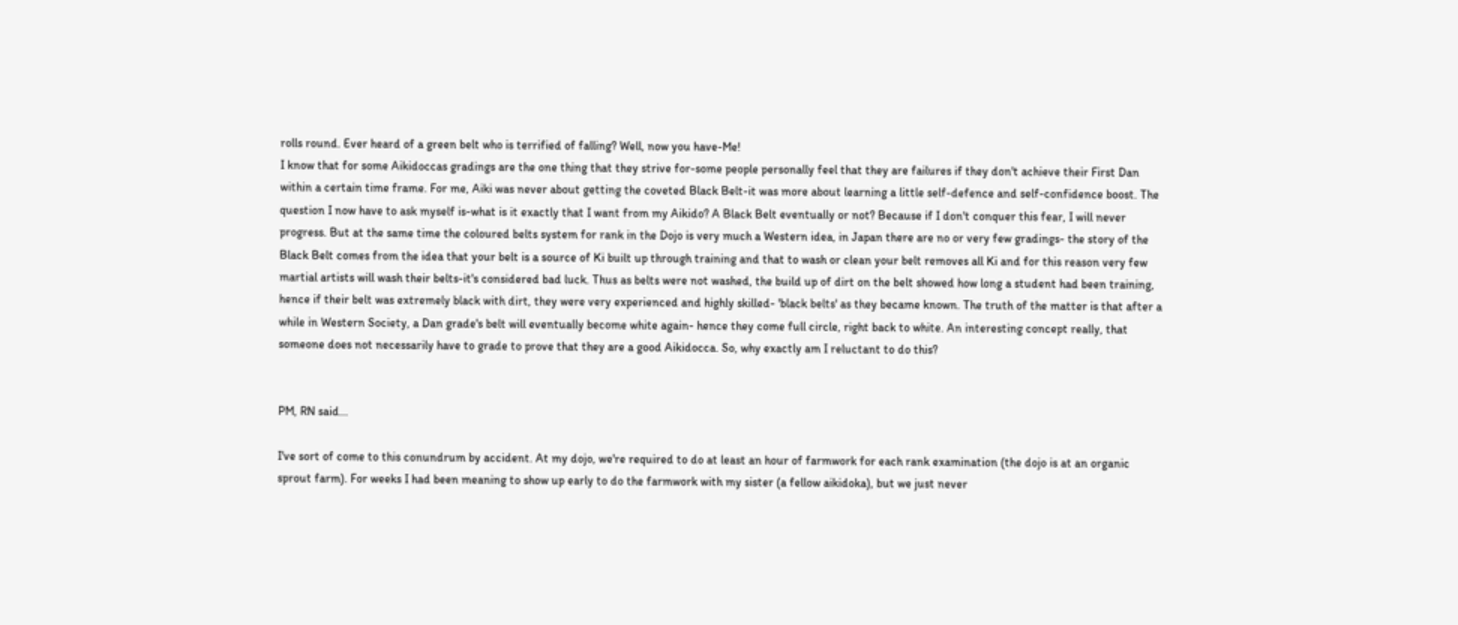rolls round. Ever heard of a green belt who is terrified of falling? Well, now you have-Me!
I know that for some Aikidoccas gradings are the one thing that they strive for-some people personally feel that they are failures if they don't achieve their First Dan within a certain time frame. For me, Aiki was never about getting the coveted Black Belt-it was more about learning a little self-defence and self-confidence boost. The question I now have to ask myself is-what is it exactly that I want from my Aikido? A Black Belt eventually or not? Because if I don't conquer this fear, I will never progress. But at the same time the coloured belts system for rank in the Dojo is very much a Western idea, in Japan there are no or very few gradings- the story of the Black Belt comes from the idea that your belt is a source of Ki built up through training and that to wash or clean your belt removes all Ki and for this reason very few martial artists will wash their belts-it's considered bad luck. Thus as belts were not washed, the build up of dirt on the belt showed how long a student had been training, hence if their belt was extremely black with dirt, they were very experienced and highly skilled- 'black belts' as they became known. The truth of the matter is that after a while in Western Society, a Dan grade's belt will eventually become white again- hence they come full circle, right back to white. An interesting concept really, that someone does not necessarily have to grade to prove that they are a good Aikidocca. So, why exactly am I reluctant to do this?


PM, RN said...

I've sort of come to this conundrum by accident. At my dojo, we're required to do at least an hour of farmwork for each rank examination (the dojo is at an organic sprout farm). For weeks I had been meaning to show up early to do the farmwork with my sister (a fellow aikidoka), but we just never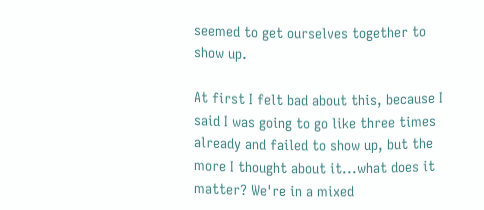seemed to get ourselves together to show up.

At first I felt bad about this, because I said I was going to go like three times already and failed to show up, but the more I thought about it...what does it matter? We're in a mixed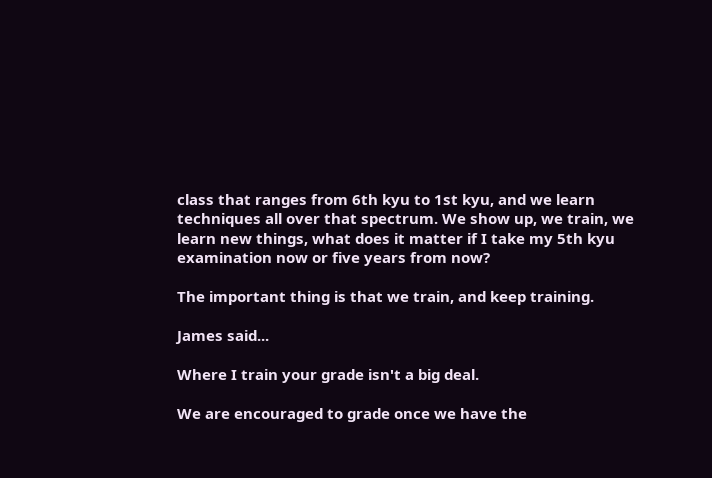class that ranges from 6th kyu to 1st kyu, and we learn techniques all over that spectrum. We show up, we train, we learn new things, what does it matter if I take my 5th kyu examination now or five years from now?

The important thing is that we train, and keep training.

James said...

Where I train your grade isn't a big deal.

We are encouraged to grade once we have the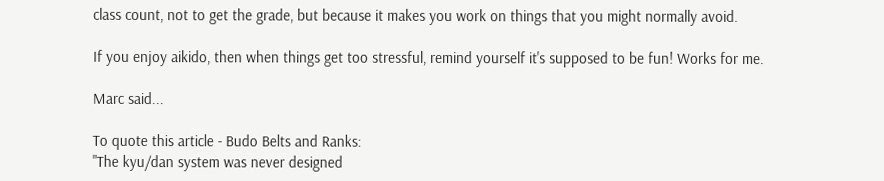class count, not to get the grade, but because it makes you work on things that you might normally avoid.

If you enjoy aikido, then when things get too stressful, remind yourself it's supposed to be fun! Works for me.

Marc said...

To quote this article - Budo Belts and Ranks:
"The kyu/dan system was never designed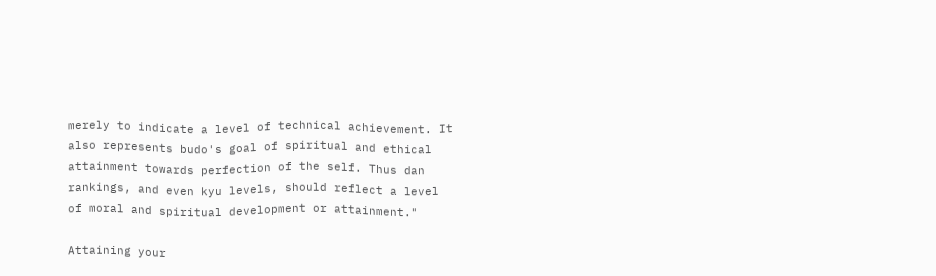merely to indicate a level of technical achievement. It also represents budo's goal of spiritual and ethical attainment towards perfection of the self. Thus dan rankings, and even kyu levels, should reflect a level of moral and spiritual development or attainment."

Attaining your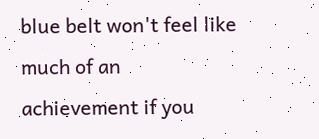blue belt won't feel like much of an achievement if you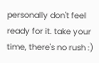personally don't feel ready for it. take your time, there's no rush :)